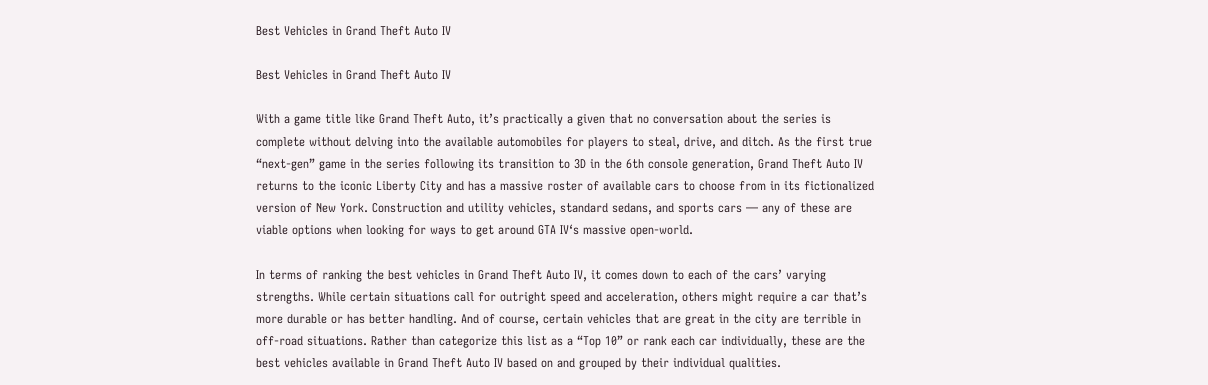Best Vehicles in Grand Theft Auto IV

Best Vehicles in Grand Theft Auto IV

With a game title like Grand Theft Auto, it’s practically a given that no conversation about the series is complete without delving into the available automobiles for players to steal, drive, and ditch. As the first true “next-gen” game in the series following its transition to 3D in the 6th console generation, Grand Theft Auto IV returns to the iconic Liberty City and has a massive roster of available cars to choose from in its fictionalized version of New York. Construction and utility vehicles, standard sedans, and sports cars — any of these are viable options when looking for ways to get around GTA IV‘s massive open-world.

In terms of ranking the best vehicles in Grand Theft Auto IV, it comes down to each of the cars’ varying strengths. While certain situations call for outright speed and acceleration, others might require a car that’s more durable or has better handling. And of course, certain vehicles that are great in the city are terrible in off-road situations. Rather than categorize this list as a “Top 10” or rank each car individually, these are the best vehicles available in Grand Theft Auto IV based on and grouped by their individual qualities.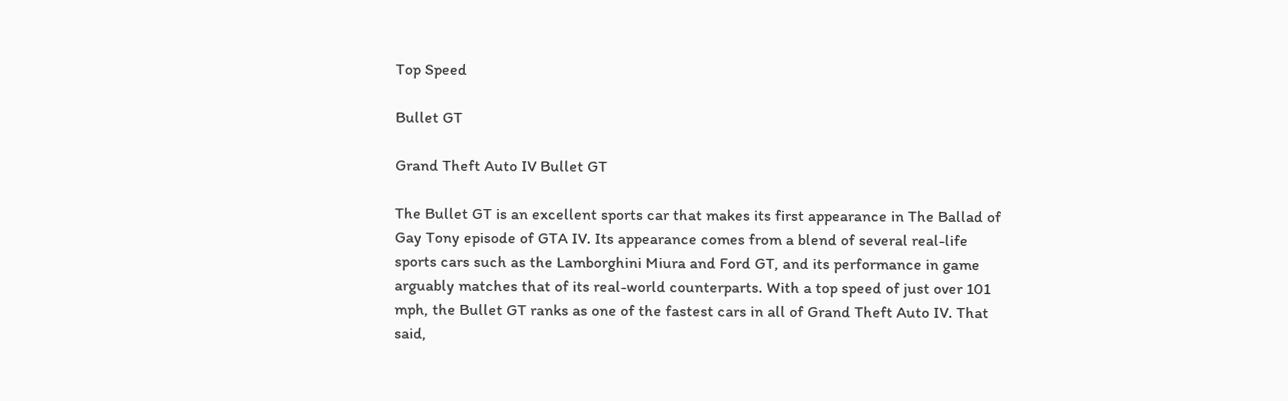Top Speed

Bullet GT

Grand Theft Auto IV Bullet GT

The Bullet GT is an excellent sports car that makes its first appearance in The Ballad of Gay Tony episode of GTA IV. Its appearance comes from a blend of several real-life sports cars such as the Lamborghini Miura and Ford GT, and its performance in game arguably matches that of its real-world counterparts. With a top speed of just over 101 mph, the Bullet GT ranks as one of the fastest cars in all of Grand Theft Auto IV. That said,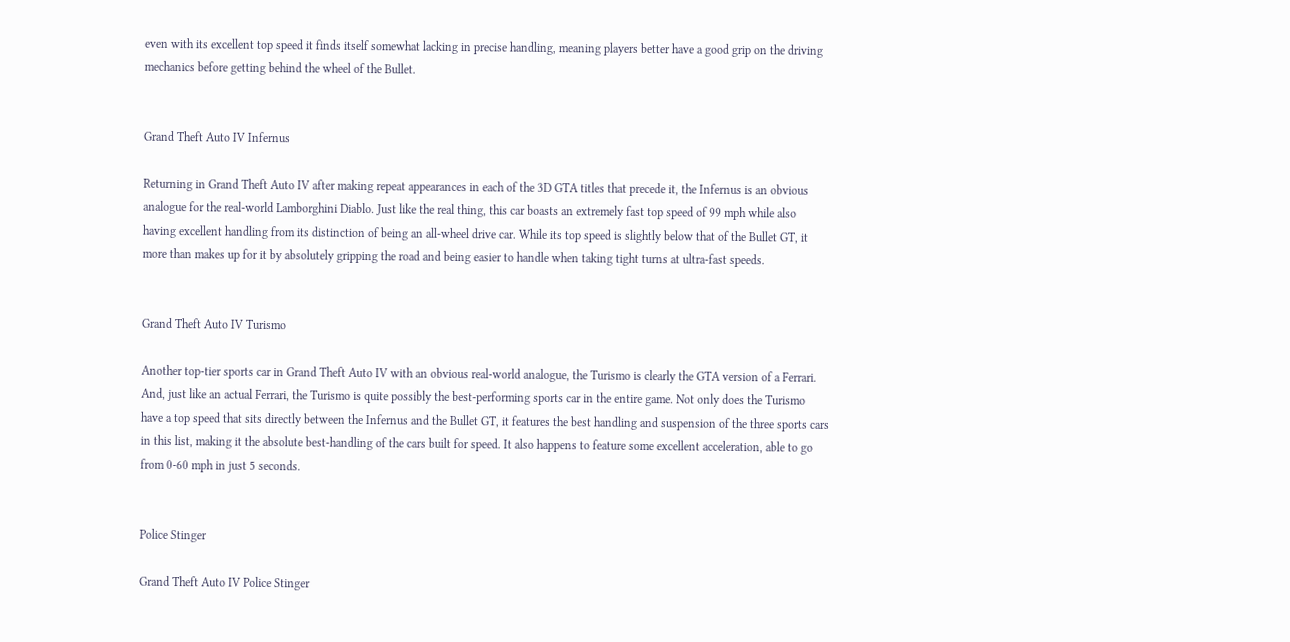even with its excellent top speed it finds itself somewhat lacking in precise handling, meaning players better have a good grip on the driving mechanics before getting behind the wheel of the Bullet.


Grand Theft Auto IV Infernus

Returning in Grand Theft Auto IV after making repeat appearances in each of the 3D GTA titles that precede it, the Infernus is an obvious analogue for the real-world Lamborghini Diablo. Just like the real thing, this car boasts an extremely fast top speed of 99 mph while also having excellent handling from its distinction of being an all-wheel drive car. While its top speed is slightly below that of the Bullet GT, it more than makes up for it by absolutely gripping the road and being easier to handle when taking tight turns at ultra-fast speeds.


Grand Theft Auto IV Turismo

Another top-tier sports car in Grand Theft Auto IV with an obvious real-world analogue, the Turismo is clearly the GTA version of a Ferrari. And, just like an actual Ferrari, the Turismo is quite possibly the best-performing sports car in the entire game. Not only does the Turismo have a top speed that sits directly between the Infernus and the Bullet GT, it features the best handling and suspension of the three sports cars in this list, making it the absolute best-handling of the cars built for speed. It also happens to feature some excellent acceleration, able to go from 0-60 mph in just 5 seconds.


Police Stinger

Grand Theft Auto IV Police Stinger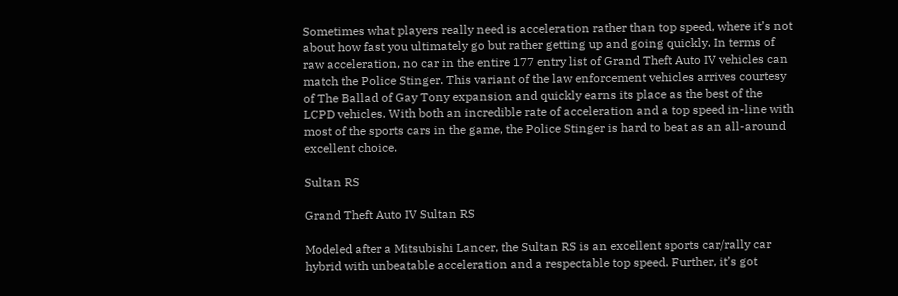Sometimes what players really need is acceleration rather than top speed, where it’s not about how fast you ultimately go but rather getting up and going quickly. In terms of raw acceleration, no car in the entire 177 entry list of Grand Theft Auto IV vehicles can match the Police Stinger. This variant of the law enforcement vehicles arrives courtesy of The Ballad of Gay Tony expansion and quickly earns its place as the best of the LCPD vehicles. With both an incredible rate of acceleration and a top speed in-line with most of the sports cars in the game, the Police Stinger is hard to beat as an all-around excellent choice.

Sultan RS

Grand Theft Auto IV Sultan RS

Modeled after a Mitsubishi Lancer, the Sultan RS is an excellent sports car/rally car hybrid with unbeatable acceleration and a respectable top speed. Further, it’s got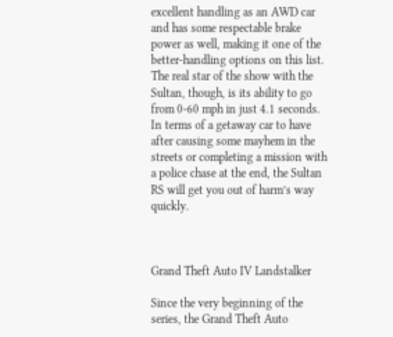excellent handling as an AWD car and has some respectable brake power as well, making it one of the better-handling options on this list. The real star of the show with the Sultan, though, is its ability to go from 0-60 mph in just 4.1 seconds. In terms of a getaway car to have after causing some mayhem in the streets or completing a mission with a police chase at the end, the Sultan RS will get you out of harm’s way quickly.



Grand Theft Auto IV Landstalker

Since the very beginning of the series, the Grand Theft Auto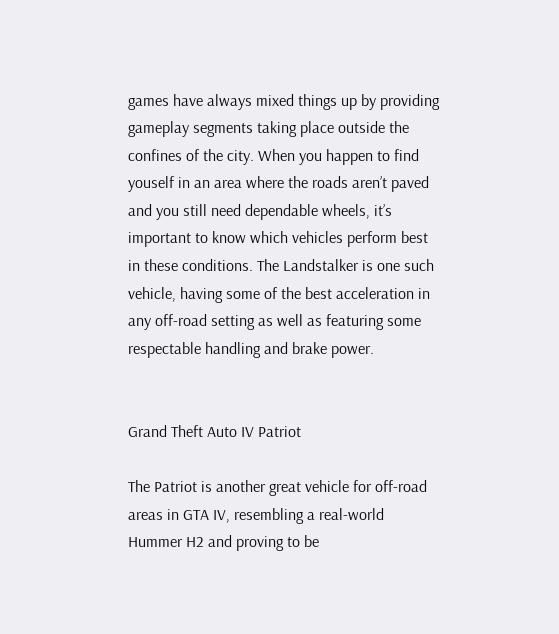games have always mixed things up by providing gameplay segments taking place outside the confines of the city. When you happen to find youself in an area where the roads aren’t paved and you still need dependable wheels, it’s important to know which vehicles perform best in these conditions. The Landstalker is one such vehicle, having some of the best acceleration in any off-road setting as well as featuring some respectable handling and brake power.


Grand Theft Auto IV Patriot

The Patriot is another great vehicle for off-road areas in GTA IV, resembling a real-world Hummer H2 and proving to be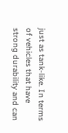just as tank-like. In terms of vehicles that have strong durability and can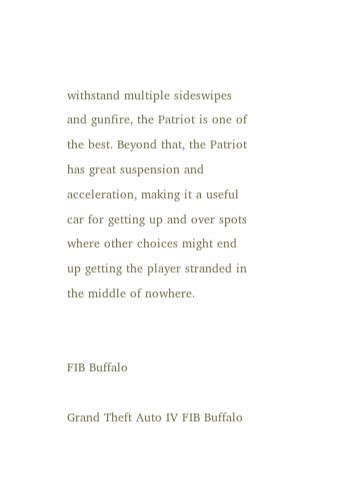withstand multiple sideswipes and gunfire, the Patriot is one of the best. Beyond that, the Patriot has great suspension and acceleration, making it a useful car for getting up and over spots where other choices might end up getting the player stranded in the middle of nowhere.


FIB Buffalo

Grand Theft Auto IV FIB Buffalo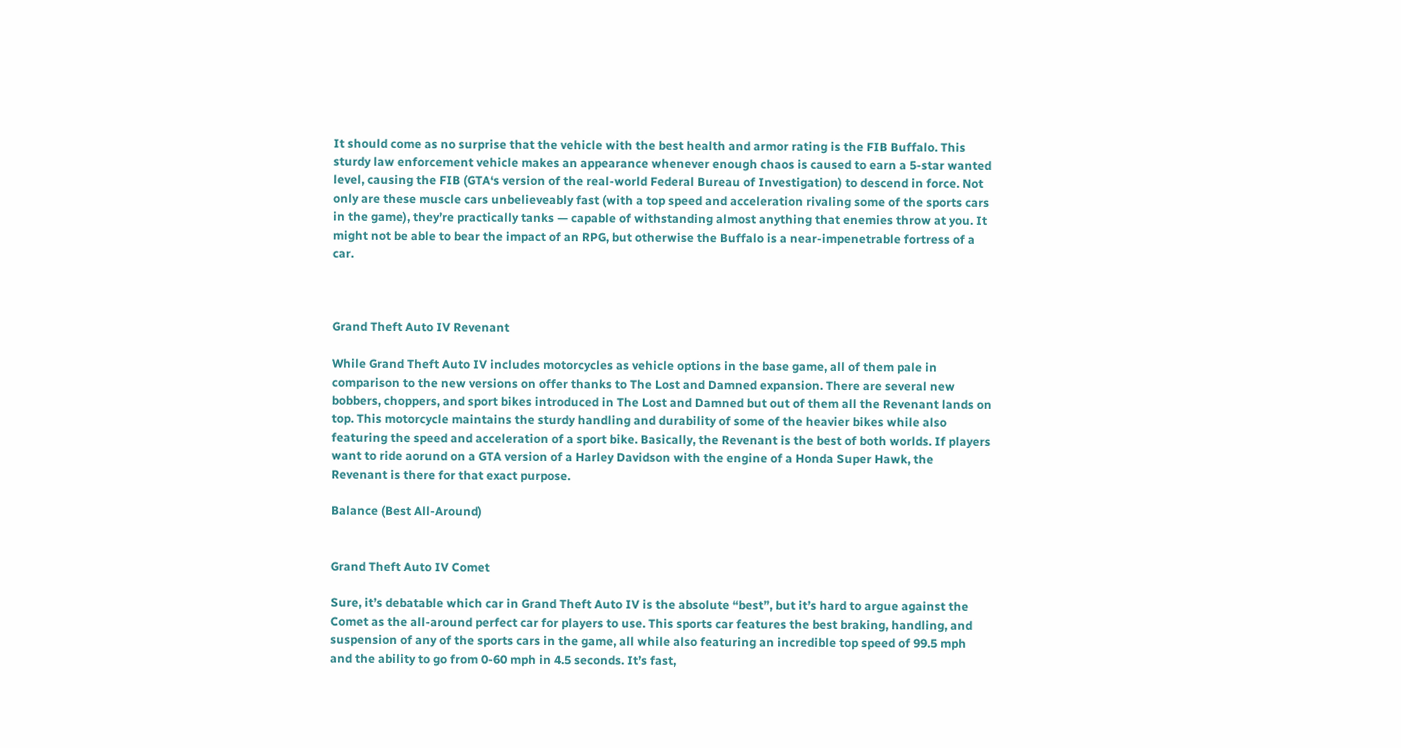It should come as no surprise that the vehicle with the best health and armor rating is the FIB Buffalo. This sturdy law enforcement vehicle makes an appearance whenever enough chaos is caused to earn a 5-star wanted level, causing the FIB (GTA‘s version of the real-world Federal Bureau of Investigation) to descend in force. Not only are these muscle cars unbelieveably fast (with a top speed and acceleration rivaling some of the sports cars in the game), they’re practically tanks — capable of withstanding almost anything that enemies throw at you. It might not be able to bear the impact of an RPG, but otherwise the Buffalo is a near-impenetrable fortress of a car.



Grand Theft Auto IV Revenant

While Grand Theft Auto IV includes motorcycles as vehicle options in the base game, all of them pale in comparison to the new versions on offer thanks to The Lost and Damned expansion. There are several new bobbers, choppers, and sport bikes introduced in The Lost and Damned but out of them all the Revenant lands on top. This motorcycle maintains the sturdy handling and durability of some of the heavier bikes while also featuring the speed and acceleration of a sport bike. Basically, the Revenant is the best of both worlds. If players want to ride aorund on a GTA version of a Harley Davidson with the engine of a Honda Super Hawk, the Revenant is there for that exact purpose.

Balance (Best All-Around)


Grand Theft Auto IV Comet

Sure, it’s debatable which car in Grand Theft Auto IV is the absolute “best”, but it’s hard to argue against the Comet as the all-around perfect car for players to use. This sports car features the best braking, handling, and suspension of any of the sports cars in the game, all while also featuring an incredible top speed of 99.5 mph and the ability to go from 0-60 mph in 4.5 seconds. It’s fast,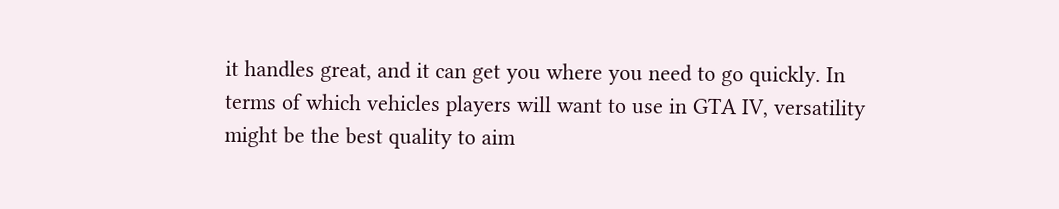it handles great, and it can get you where you need to go quickly. In terms of which vehicles players will want to use in GTA IV, versatility might be the best quality to aim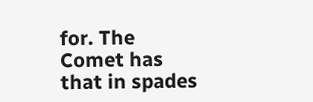for. The Comet has that in spades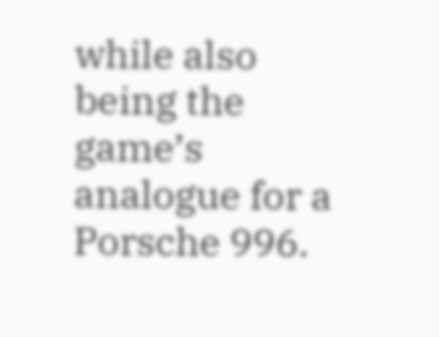while also being the game’s analogue for a Porsche 996.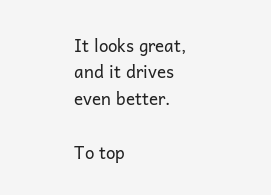It looks great, and it drives even better.

To top